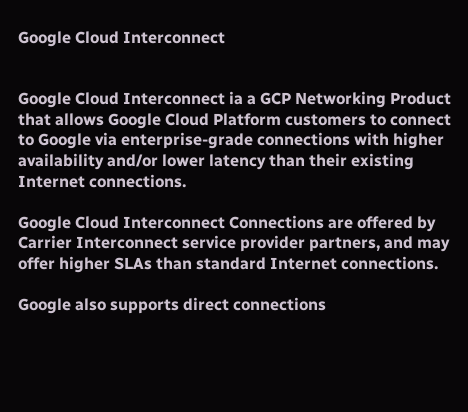Google Cloud Interconnect


Google Cloud Interconnect ia a GCP Networking Product that allows Google Cloud Platform customers to connect to Google via enterprise-grade connections with higher availability and/or lower latency than their existing Internet connections.

Google Cloud Interconnect Connections are offered by Carrier Interconnect service provider partners, and may offer higher SLAs than standard Internet connections.

Google also supports direct connections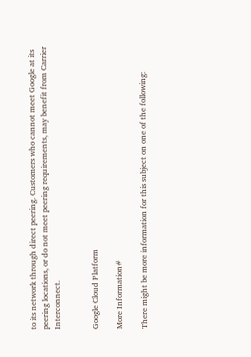to its network through direct peering. Customers who cannot meet Google at its peering locations, or do not meet peering requirements, may benefit from Carrier Interconnect.


Google Cloud Platform

More Information#

There might be more information for this subject on one of the following: